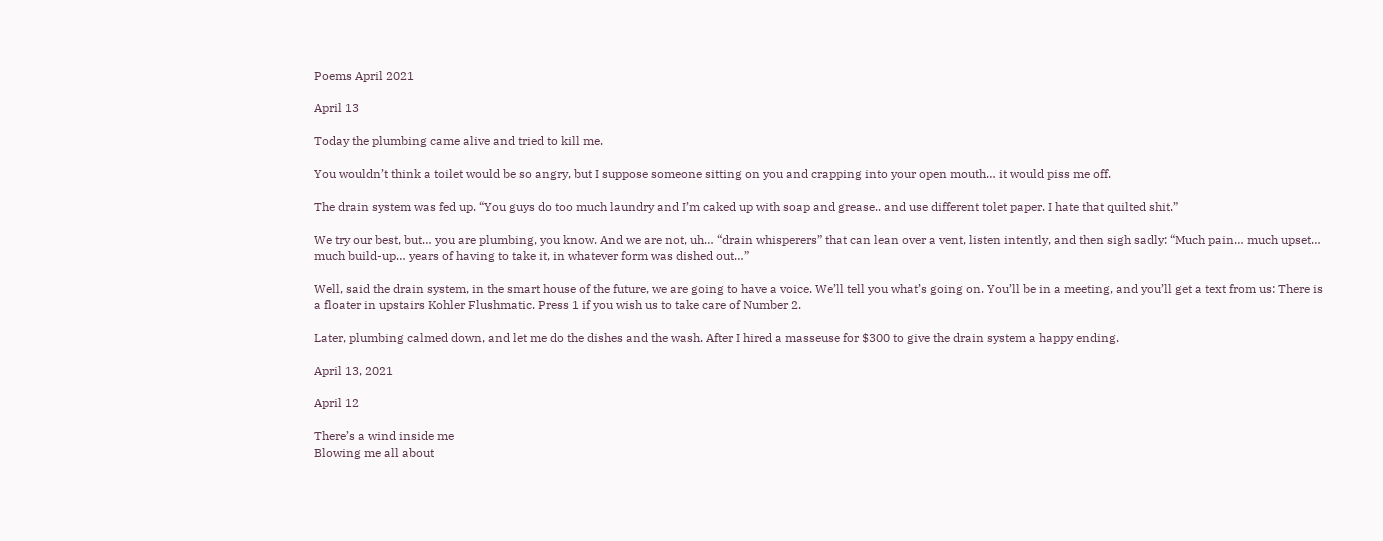Poems April 2021

April 13

Today the plumbing came alive and tried to kill me.

You wouldn’t think a toilet would be so angry, but I suppose someone sitting on you and crapping into your open mouth… it would piss me off.

The drain system was fed up. “You guys do too much laundry and I’m caked up with soap and grease.. and use different tolet paper. I hate that quilted shit.”

We try our best, but… you are plumbing, you know. And we are not, uh… “drain whisperers” that can lean over a vent, listen intently, and then sigh sadly: “Much pain… much upset… much build-up… years of having to take it, in whatever form was dished out…”

Well, said the drain system, in the smart house of the future, we are going to have a voice. We’ll tell you what’s going on. You’ll be in a meeting, and you’ll get a text from us: There is a floater in upstairs Kohler Flushmatic. Press 1 if you wish us to take care of Number 2.

Later, plumbing calmed down, and let me do the dishes and the wash. After I hired a masseuse for $300 to give the drain system a happy ending.

April 13, 2021

April 12

There’s a wind inside me
Blowing me all about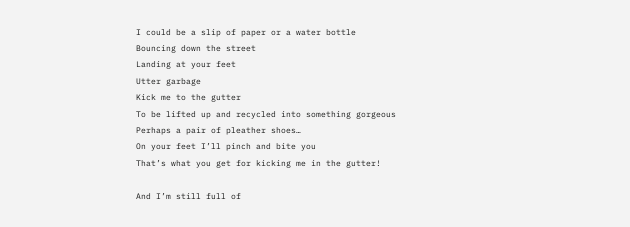I could be a slip of paper or a water bottle
Bouncing down the street
Landing at your feet
Utter garbage
Kick me to the gutter
To be lifted up and recycled into something gorgeous
Perhaps a pair of pleather shoes…
On your feet I’ll pinch and bite you
That’s what you get for kicking me in the gutter!

And I’m still full of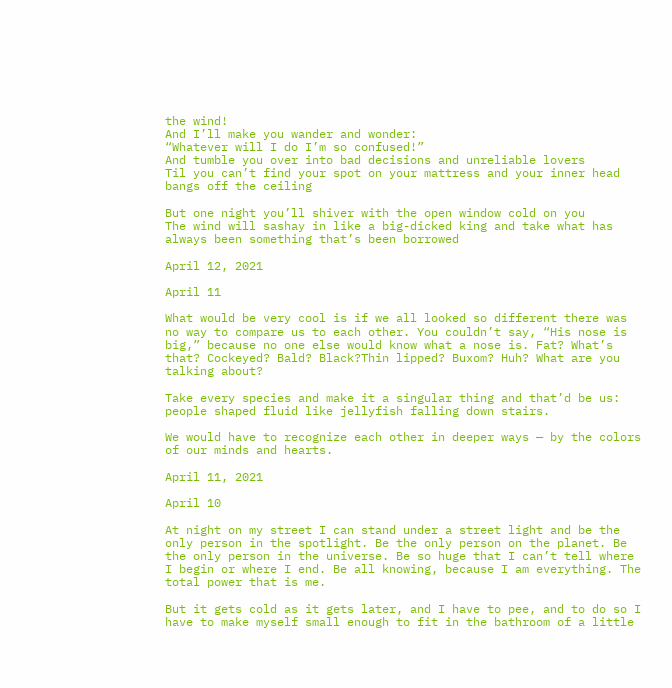the wind!
And I’ll make you wander and wonder:
“Whatever will I do I’m so confused!”
And tumble you over into bad decisions and unreliable lovers
Til you can’t find your spot on your mattress and your inner head bangs off the ceiling

But one night you’ll shiver with the open window cold on you
The wind will sashay in like a big-dicked king and take what has always been something that’s been borrowed

April 12, 2021

April 11

What would be very cool is if we all looked so different there was no way to compare us to each other. You couldn’t say, “His nose is big,” because no one else would know what a nose is. Fat? What’s that? Cockeyed? Bald? Black?Thin lipped? Buxom? Huh? What are you talking about?

Take every species and make it a singular thing and that’d be us: people shaped fluid like jellyfish falling down stairs.

We would have to recognize each other in deeper ways — by the colors of our minds and hearts.

April 11, 2021

April 10

At night on my street I can stand under a street light and be the only person in the spotlight. Be the only person on the planet. Be the only person in the universe. Be so huge that I can’t tell where I begin or where I end. Be all knowing, because I am everything. The total power that is me.

But it gets cold as it gets later, and I have to pee, and to do so I have to make myself small enough to fit in the bathroom of a little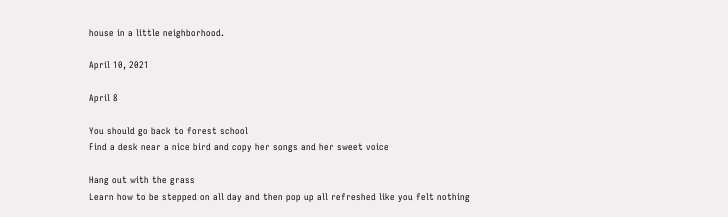house in a little neighborhood.

April 10, 2021

April 8

You should go back to forest school
Find a desk near a nice bird and copy her songs and her sweet voice

Hang out with the grass
Learn how to be stepped on all day and then pop up all refreshed like you felt nothing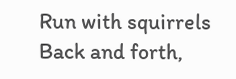Run with squirrels
Back and forth,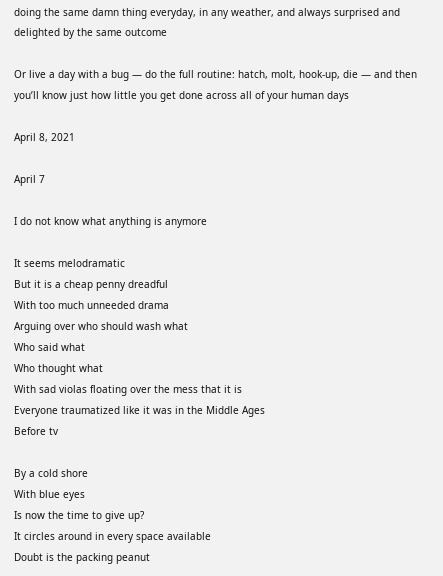doing the same damn thing everyday, in any weather, and always surprised and delighted by the same outcome

Or live a day with a bug — do the full routine: hatch, molt, hook-up, die — and then you’ll know just how little you get done across all of your human days

April 8, 2021

April 7

I do not know what anything is anymore

It seems melodramatic
But it is a cheap penny dreadful
With too much unneeded drama
Arguing over who should wash what
Who said what
Who thought what
With sad violas floating over the mess that it is
Everyone traumatized like it was in the Middle Ages
Before tv

By a cold shore
With blue eyes
Is now the time to give up?
It circles around in every space available
Doubt is the packing peanut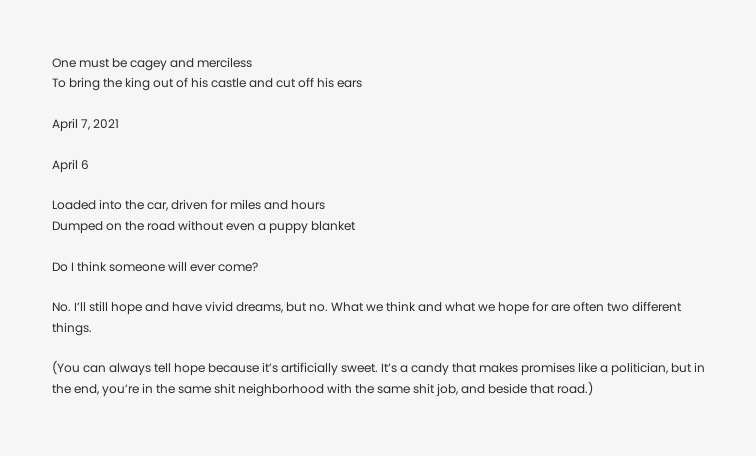One must be cagey and merciless
To bring the king out of his castle and cut off his ears

April 7, 2021

April 6

Loaded into the car, driven for miles and hours
Dumped on the road without even a puppy blanket

Do I think someone will ever come?

No. I’ll still hope and have vivid dreams, but no. What we think and what we hope for are often two different things.

(You can always tell hope because it’s artificially sweet. It’s a candy that makes promises like a politician, but in the end, you’re in the same shit neighborhood with the same shit job, and beside that road.)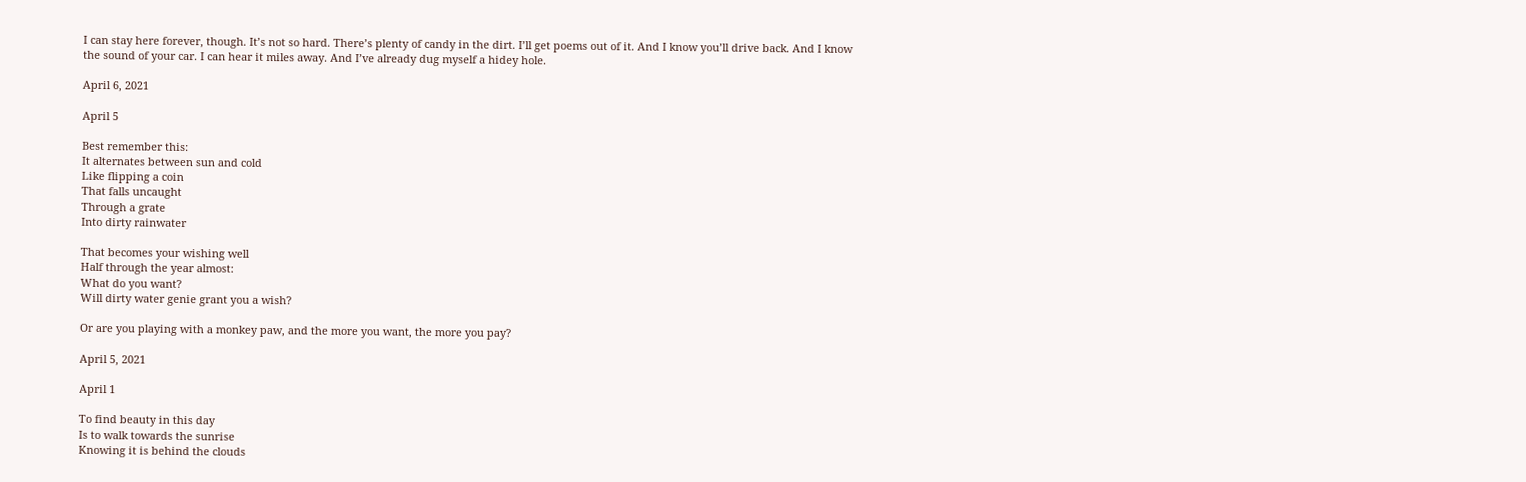I can stay here forever, though. It’s not so hard. There’s plenty of candy in the dirt. I’ll get poems out of it. And I know you’ll drive back. And I know the sound of your car. I can hear it miles away. And I’ve already dug myself a hidey hole.

April 6, 2021

April 5

Best remember this:
It alternates between sun and cold
Like flipping a coin
That falls uncaught
Through a grate
Into dirty rainwater

That becomes your wishing well
Half through the year almost:
What do you want?
Will dirty water genie grant you a wish?

Or are you playing with a monkey paw, and the more you want, the more you pay?

April 5, 2021

April 1

To find beauty in this day
Is to walk towards the sunrise
Knowing it is behind the clouds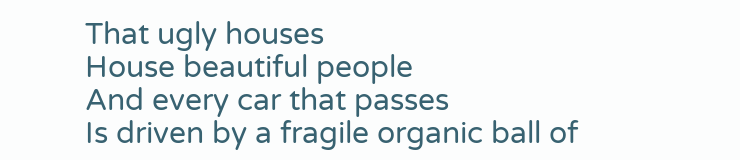That ugly houses
House beautiful people
And every car that passes
Is driven by a fragile organic ball of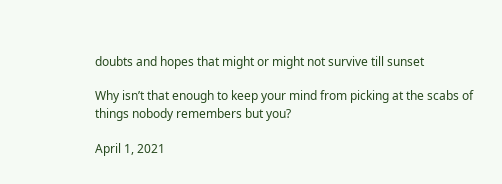doubts and hopes that might or might not survive till sunset

Why isn’t that enough to keep your mind from picking at the scabs of things nobody remembers but you?

April 1, 2021